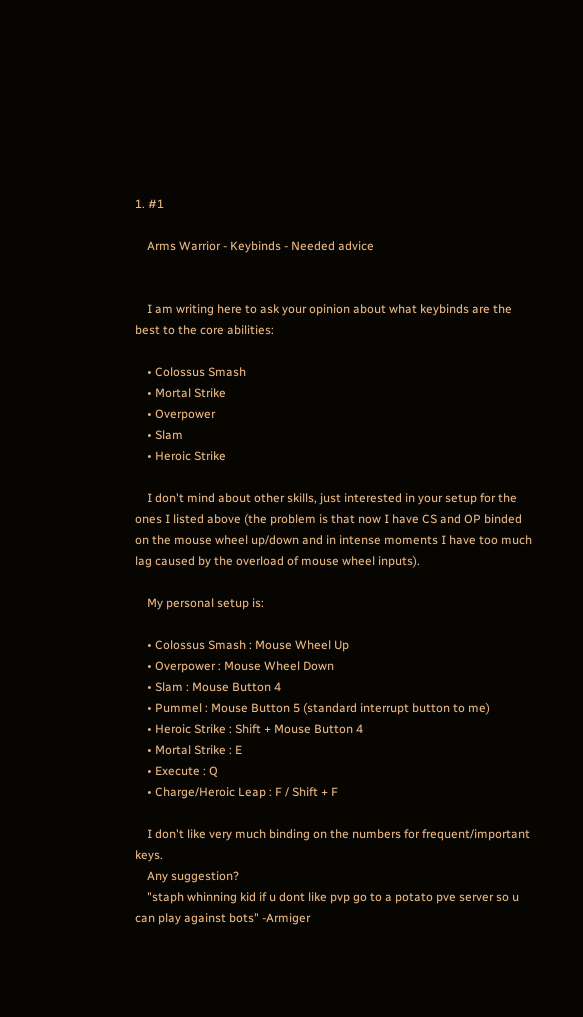1. #1

    Arms Warrior - Keybinds - Needed advice


    I am writing here to ask your opinion about what keybinds are the best to the core abilities:

    • Colossus Smash
    • Mortal Strike
    • Overpower
    • Slam
    • Heroic Strike

    I don't mind about other skills, just interested in your setup for the ones I listed above (the problem is that now I have CS and OP binded on the mouse wheel up/down and in intense moments I have too much lag caused by the overload of mouse wheel inputs).

    My personal setup is:

    • Colossus Smash : Mouse Wheel Up
    • Overpower : Mouse Wheel Down
    • Slam : Mouse Button 4
    • Pummel : Mouse Button 5 (standard interrupt button to me)
    • Heroic Strike : Shift + Mouse Button 4
    • Mortal Strike : E
    • Execute : Q
    • Charge/Heroic Leap : F / Shift + F

    I don't like very much binding on the numbers for frequent/important keys.
    Any suggestion?
    "staph whinning kid if u dont like pvp go to a potato pve server so u can play against bots" -Armiger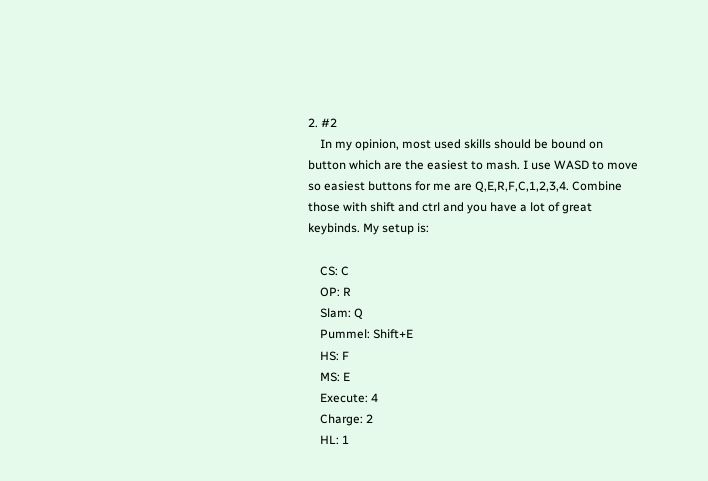2. #2
    In my opinion, most used skills should be bound on button which are the easiest to mash. I use WASD to move so easiest buttons for me are Q,E,R,F,C,1,2,3,4. Combine those with shift and ctrl and you have a lot of great keybinds. My setup is:

    CS: C
    OP: R
    Slam: Q
    Pummel: Shift+E
    HS: F
    MS: E
    Execute: 4
    Charge: 2
    HL: 1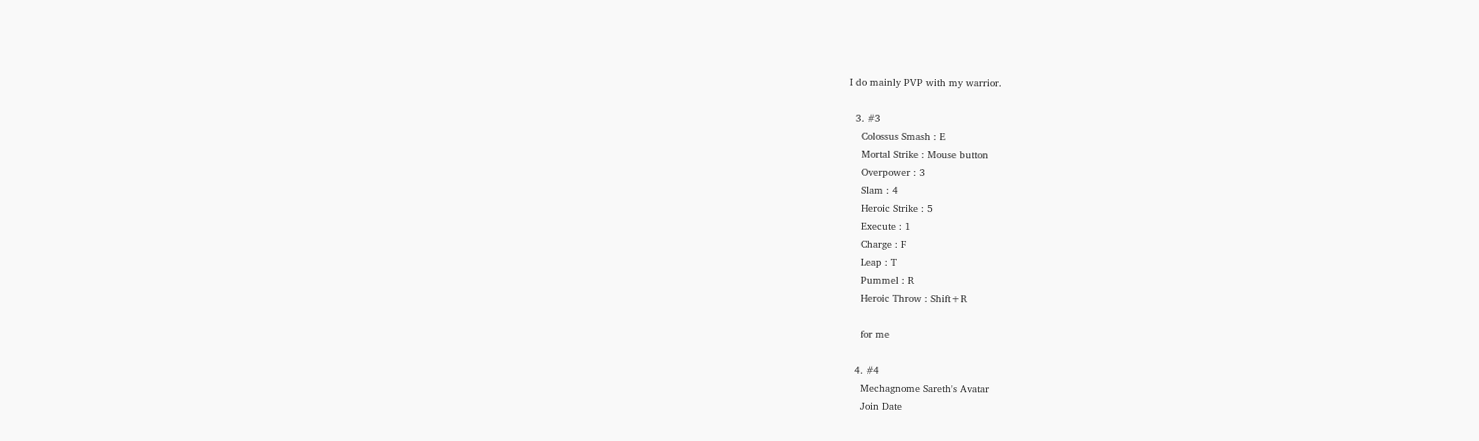I do mainly PVP with my warrior.

  3. #3
    Colossus Smash : E
    Mortal Strike : Mouse button
    Overpower : 3
    Slam : 4
    Heroic Strike : 5
    Execute : 1
    Charge : F
    Leap : T
    Pummel : R
    Heroic Throw : Shift+R

    for me

  4. #4
    Mechagnome Sareth's Avatar
    Join Date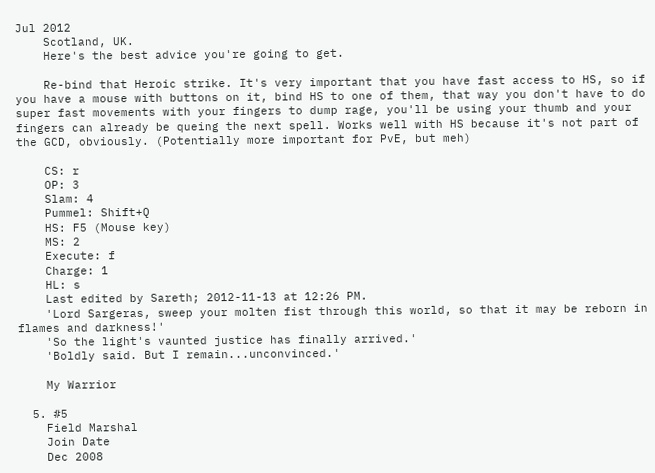Jul 2012
    Scotland, UK.
    Here's the best advice you're going to get.

    Re-bind that Heroic strike. It's very important that you have fast access to HS, so if you have a mouse with buttons on it, bind HS to one of them, that way you don't have to do super fast movements with your fingers to dump rage, you'll be using your thumb and your fingers can already be queing the next spell. Works well with HS because it's not part of the GCD, obviously. (Potentially more important for PvE, but meh)

    CS: r
    OP: 3
    Slam: 4
    Pummel: Shift+Q
    HS: F5 (Mouse key)
    MS: 2
    Execute: f
    Charge: 1
    HL: s
    Last edited by Sareth; 2012-11-13 at 12:26 PM.
    'Lord Sargeras, sweep your molten fist through this world, so that it may be reborn in flames and darkness!'
    'So the light's vaunted justice has finally arrived.'
    'Boldly said. But I remain...unconvinced.'

    My Warrior

  5. #5
    Field Marshal
    Join Date
    Dec 2008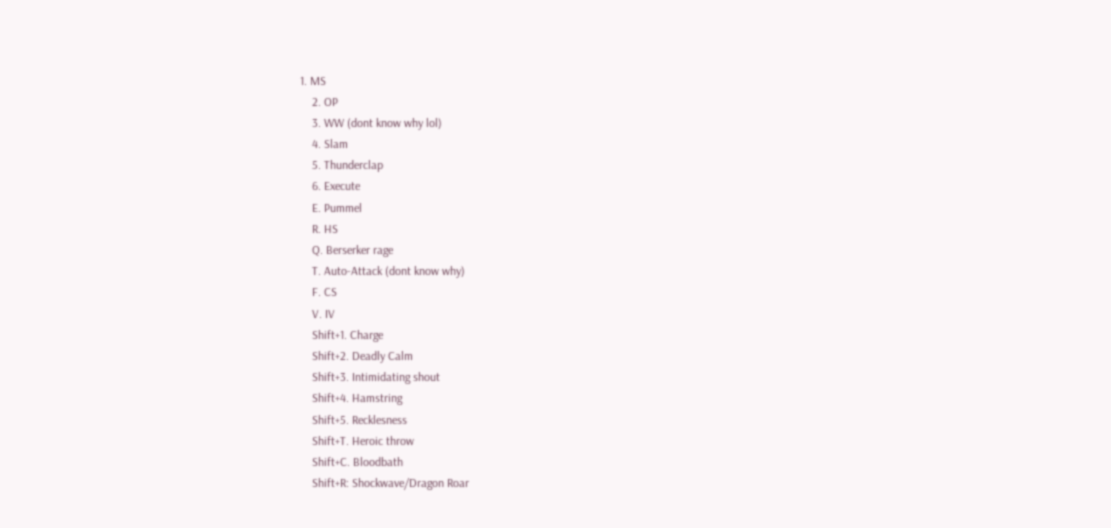1. MS
    2. OP
    3. WW (dont know why lol)
    4. Slam
    5. Thunderclap
    6. Execute
    E. Pummel
    R. HS
    Q. Berserker rage
    T. Auto-Attack (dont know why)
    F. CS
    V. IV
    Shift+1. Charge
    Shift+2. Deadly Calm
    Shift+3. Intimidating shout
    Shift+4. Hamstring
    Shift+5. Recklesness
    Shift+T. Heroic throw
    Shift+C. Bloodbath
    Shift+R: Shockwave/Dragon Roar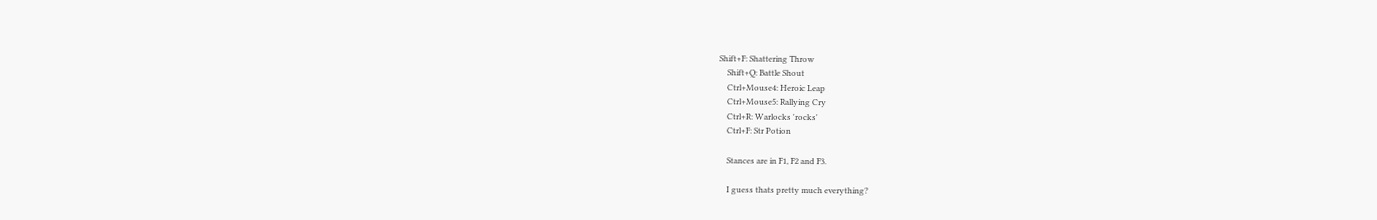Shift+F: Shattering Throw
    Shift+Q: Battle Shout
    Ctrl+Mouse4: Heroic Leap
    Ctrl+Mouse5: Rallying Cry
    Ctrl+R: Warlocks 'rocks'
    Ctrl+F: Str Potion

    Stances are in F1, F2 and F3.

    I guess thats pretty much everything?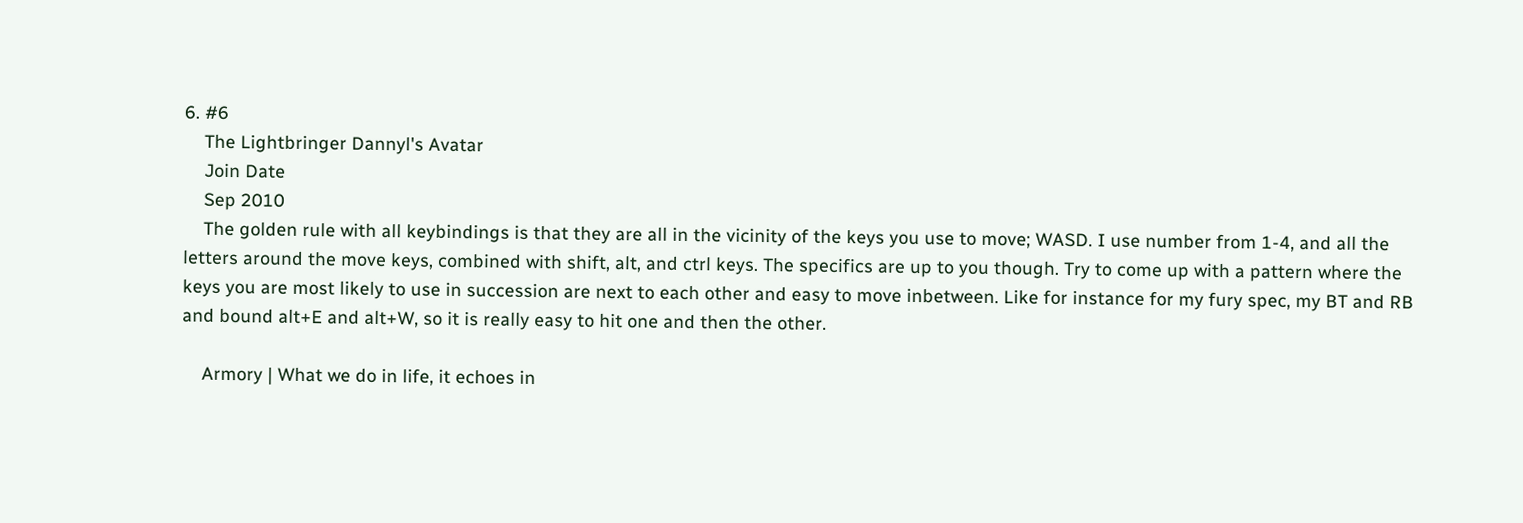6. #6
    The Lightbringer Dannyl's Avatar
    Join Date
    Sep 2010
    The golden rule with all keybindings is that they are all in the vicinity of the keys you use to move; WASD. I use number from 1-4, and all the letters around the move keys, combined with shift, alt, and ctrl keys. The specifics are up to you though. Try to come up with a pattern where the keys you are most likely to use in succession are next to each other and easy to move inbetween. Like for instance for my fury spec, my BT and RB and bound alt+E and alt+W, so it is really easy to hit one and then the other.

    Armory | What we do in life, it echoes in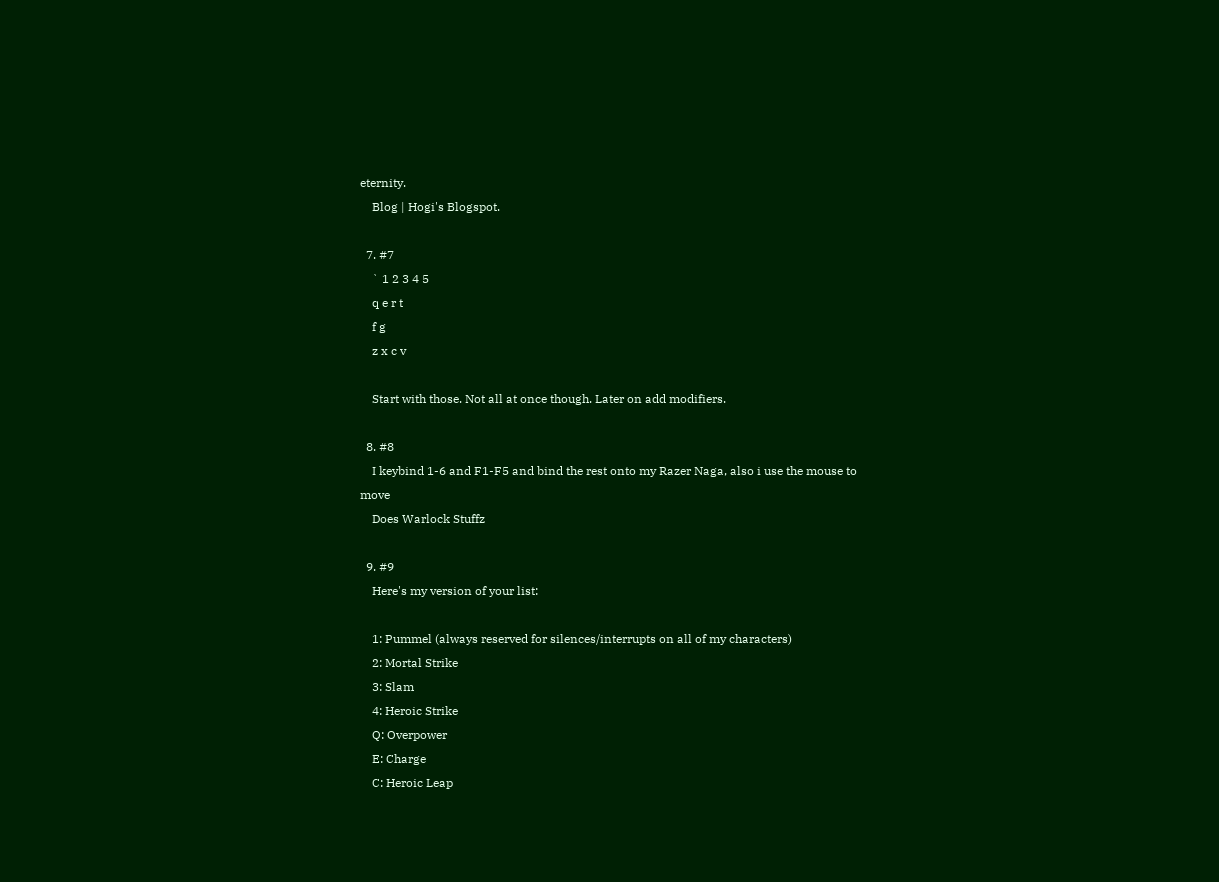eternity.
    Blog | Hogi's Blogspot.

  7. #7
    ` 1 2 3 4 5
    q e r t
    f g
    z x c v

    Start with those. Not all at once though. Later on add modifiers.

  8. #8
    I keybind 1-6 and F1-F5 and bind the rest onto my Razer Naga, also i use the mouse to move
    Does Warlock Stuffz

  9. #9
    Here's my version of your list:

    1: Pummel (always reserved for silences/interrupts on all of my characters)
    2: Mortal Strike
    3: Slam
    4: Heroic Strike
    Q: Overpower
    E: Charge
    C: Heroic Leap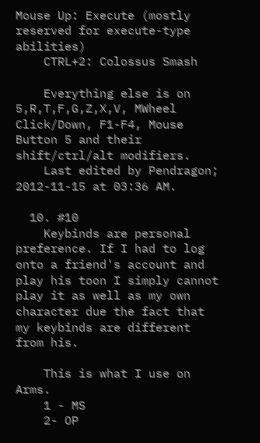Mouse Up: Execute (mostly reserved for execute-type abilities)
    CTRL+2: Colossus Smash

    Everything else is on 5,R,T,F,G,Z,X,V, MWheel Click/Down, F1-F4, Mouse Button 5 and their shift/ctrl/alt modifiers.
    Last edited by Pendragon; 2012-11-15 at 03:36 AM.

  10. #10
    Keybinds are personal preference. If I had to log onto a friend's account and play his toon I simply cannot play it as well as my own character due the fact that my keybinds are different from his.

    This is what I use on Arms.
    1 - MS
    2- OP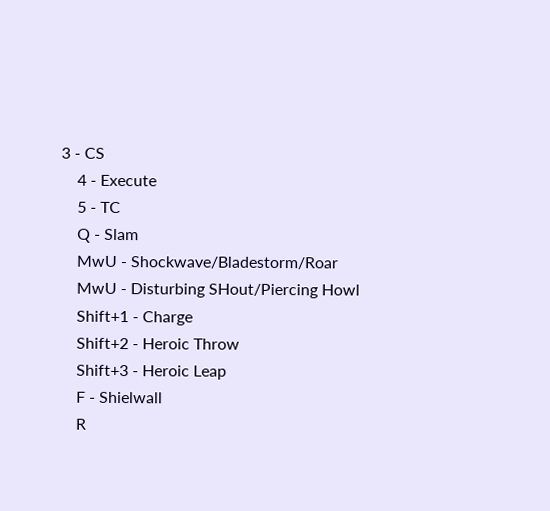3 - CS
    4 - Execute
    5 - TC
    Q - Slam
    MwU - Shockwave/Bladestorm/Roar
    MwU - Disturbing SHout/Piercing Howl
    Shift+1 - Charge
    Shift+2 - Heroic Throw
    Shift+3 - Heroic Leap
    F - Shielwall
    R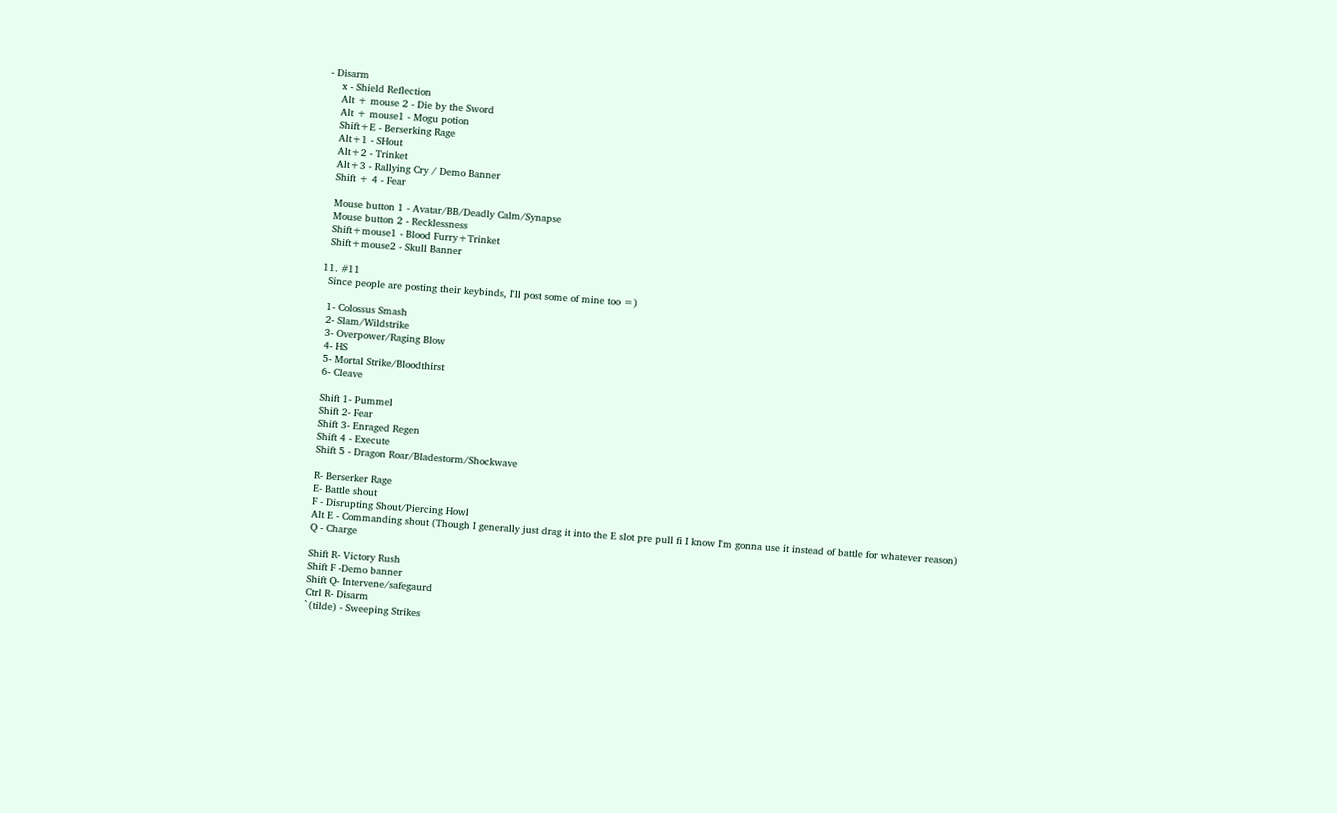- Disarm
    x - Shield Reflection
    Alt + mouse 2 - Die by the Sword
    Alt + mouse1 - Mogu potion
    Shift+E - Berserking Rage
    Alt+1 - SHout
    Alt+2 - Trinket
    Alt+3 - Rallying Cry / Demo Banner
    Shift + 4 - Fear

    Mouse button 1 - Avatar/BB/Deadly Calm/Synapse
    Mouse button 2 - Recklessness
    Shift+mouse1 - Blood Furry+Trinket
    Shift+mouse2 - Skull Banner

  11. #11
    Since people are posting their keybinds, I'll post some of mine too =)

    1- Colossus Smash
    2- Slam/Wildstrike
    3- Overpower/Raging Blow
    4- HS
    5- Mortal Strike/Bloodthirst
    6- Cleave

    Shift 1- Pummel
    Shift 2- Fear
    Shift 3- Enraged Regen
    Shift 4 - Execute
    Shift 5 - Dragon Roar/Bladestorm/Shockwave

    R- Berserker Rage
    E- Battle shout
    F - Disrupting Shout/Piercing Howl
    Alt E - Commanding shout (Though I generally just drag it into the E slot pre pull fi I know I'm gonna use it instead of battle for whatever reason)
    Q - Charge

    Shift R- Victory Rush
    Shift F -Demo banner
    Shift Q- Intervene/safegaurd
    Ctrl R- Disarm
    `(tilde) - Sweeping Strikes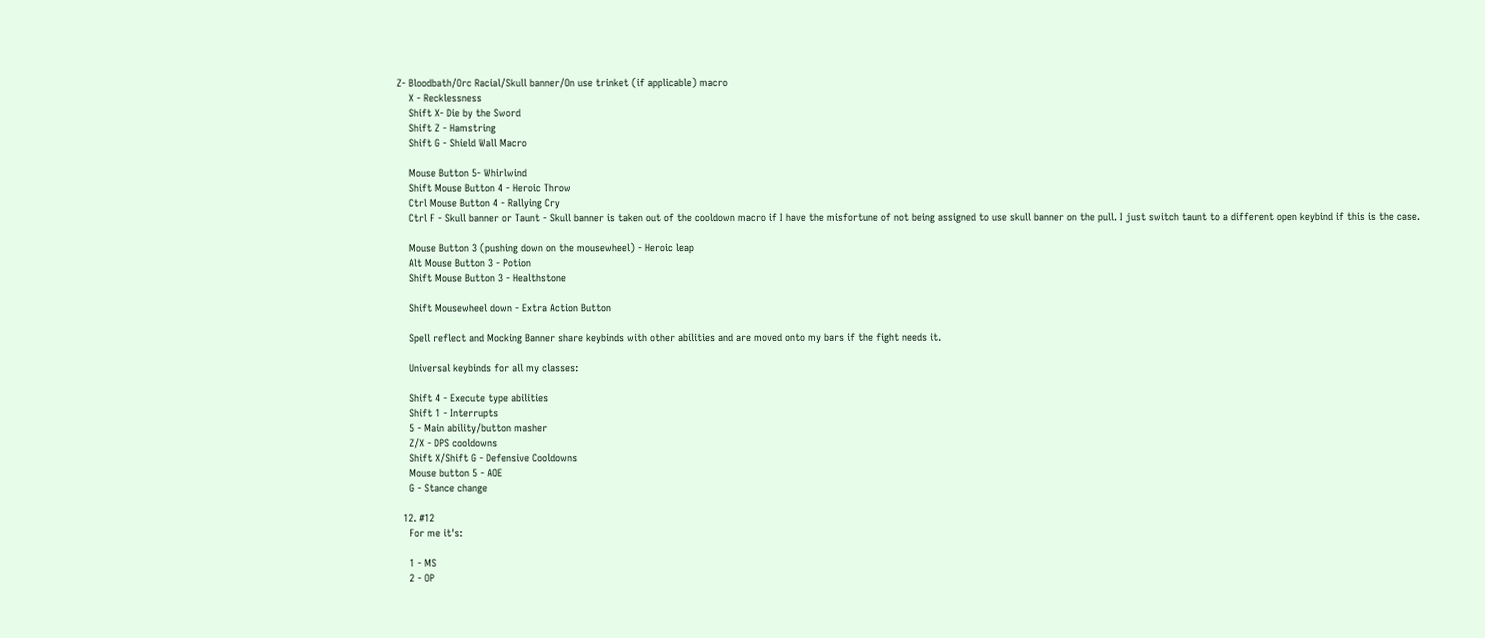Z- Bloodbath/Orc Racial/Skull banner/On use trinket (if applicable) macro
    X - Recklessness
    Shift X- Die by the Sword
    Shift Z - Hamstring
    Shift G - Shield Wall Macro

    Mouse Button 5- Whirlwind
    Shift Mouse Button 4 - Heroic Throw
    Ctrl Mouse Button 4 - Rallying Cry
    Ctrl F - Skull banner or Taunt - Skull banner is taken out of the cooldown macro if I have the misfortune of not being assigned to use skull banner on the pull. I just switch taunt to a different open keybind if this is the case.

    Mouse Button 3 (pushing down on the mousewheel) - Heroic leap
    Alt Mouse Button 3 - Potion
    Shift Mouse Button 3 - Healthstone

    Shift Mousewheel down - Extra Action Button

    Spell reflect and Mocking Banner share keybinds with other abilities and are moved onto my bars if the fight needs it.

    Universal keybinds for all my classes:

    Shift 4 - Execute type abilities
    Shift 1 - Interrupts
    5 - Main ability/button masher
    Z/X - DPS cooldowns
    Shift X/Shift G - Defensive Cooldowns
    Mouse button 5 - AOE
    G - Stance change

  12. #12
    For me it's:

    1 - MS
    2 - OP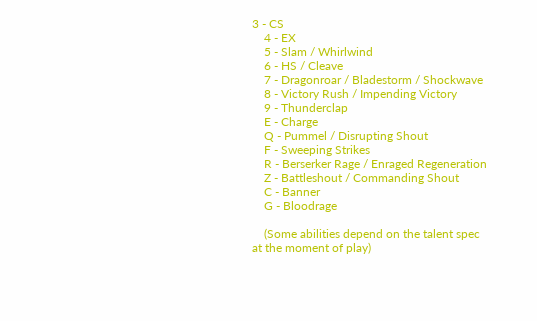3 - CS
    4 - EX
    5 - Slam / Whirlwind
    6 - HS / Cleave
    7 - Dragonroar / Bladestorm / Shockwave
    8 - Victory Rush / Impending Victory
    9 - Thunderclap
    E - Charge
    Q - Pummel / Disrupting Shout
    F - Sweeping Strikes
    R - Berserker Rage / Enraged Regeneration
    Z - Battleshout / Commanding Shout
    C - Banner
    G - Bloodrage

    (Some abilities depend on the talent spec at the moment of play)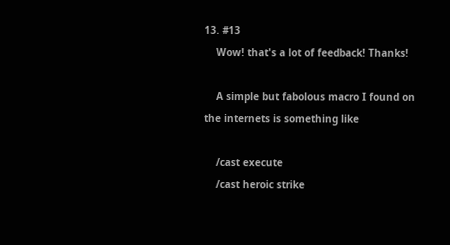13. #13
    Wow! that's a lot of feedback! Thanks!

    A simple but fabolous macro I found on the internets is something like

    /cast execute
    /cast heroic strike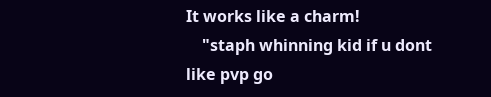It works like a charm!
    "staph whinning kid if u dont like pvp go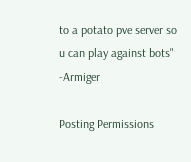to a potato pve server so u can play against bots" -Armiger

Posting Permissions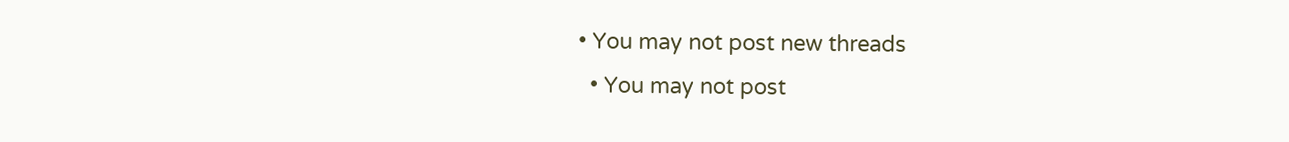• You may not post new threads
  • You may not post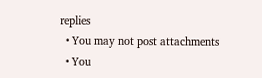replies
  • You may not post attachments
  • You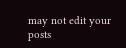may not edit your posts